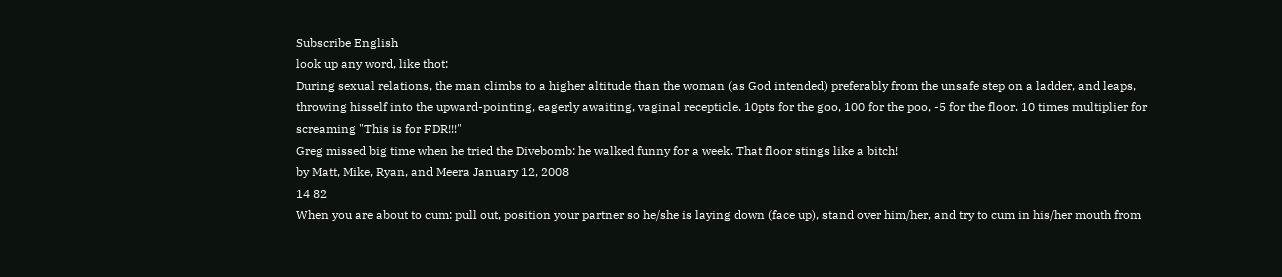Subscribe English
look up any word, like thot:
During sexual relations, the man climbs to a higher altitude than the woman (as God intended) preferably from the unsafe step on a ladder, and leaps, throwing hisself into the upward-pointing, eagerly awaiting, vaginal recepticle. 10pts for the goo, 100 for the poo, -5 for the floor. 10 times multiplier for screaming "This is for FDR!!!"
Greg missed big time when he tried the Divebomb: he walked funny for a week. That floor stings like a bitch!
by Matt, Mike, Ryan, and Meera January 12, 2008
14 82
When you are about to cum: pull out, position your partner so he/she is laying down (face up), stand over him/her, and try to cum in his/her mouth from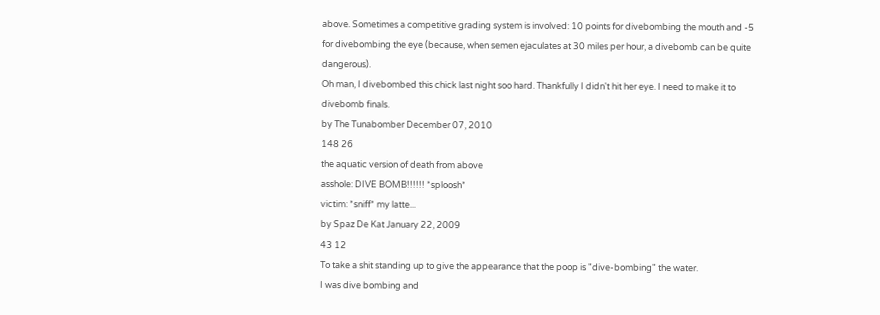above. Sometimes a competitive grading system is involved: 10 points for divebombing the mouth and -5 for divebombing the eye (because, when semen ejaculates at 30 miles per hour, a divebomb can be quite dangerous).
Oh man, I divebombed this chick last night soo hard. Thankfully I didn't hit her eye. I need to make it to divebomb finals.
by The Tunabomber December 07, 2010
148 26
the aquatic version of death from above
asshole: DIVE BOMB!!!!!! *sploosh*
victim: *sniff* my latte...
by Spaz De Kat January 22, 2009
43 12
To take a shit standing up to give the appearance that the poop is "dive-bombing" the water.
I was dive bombing and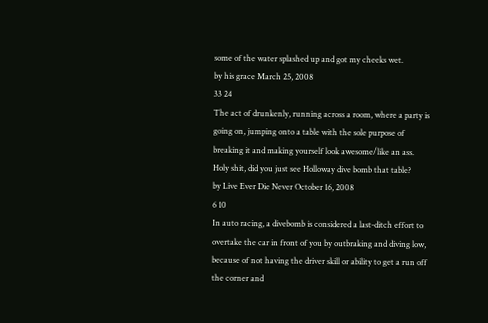some of the water splashed up and got my cheeks wet.
by his grace March 25, 2008
33 24
The act of drunkenly, running across a room, where a party is going on, jumping onto a table with the sole purpose of breaking it and making yourself look awesome/like an ass.
Holy shit, did you just see Holloway dive bomb that table?
by Live Ever Die Never October 16, 2008
6 10
In auto racing, a divebomb is considered a last-ditch effort to overtake the car in front of you by outbraking and diving low, because of not having the driver skill or ability to get a run off the corner and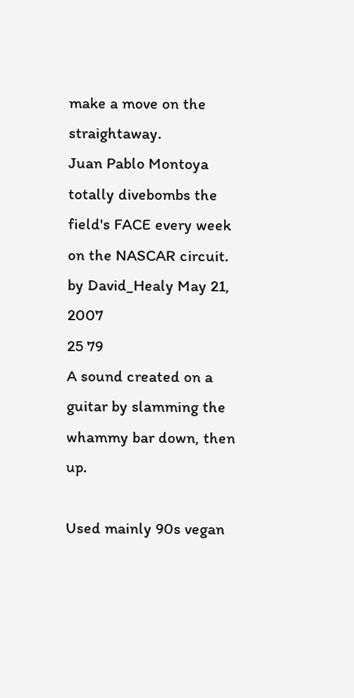make a move on the straightaway.
Juan Pablo Montoya totally divebombs the field's FACE every week on the NASCAR circuit.
by David_Healy May 21, 2007
25 79
A sound created on a guitar by slamming the whammy bar down, then up.

Used mainly 90s vegan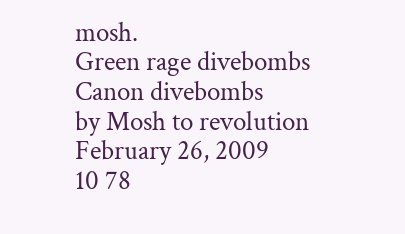mosh.
Green rage divebombs
Canon divebombs
by Mosh to revolution February 26, 2009
10 78